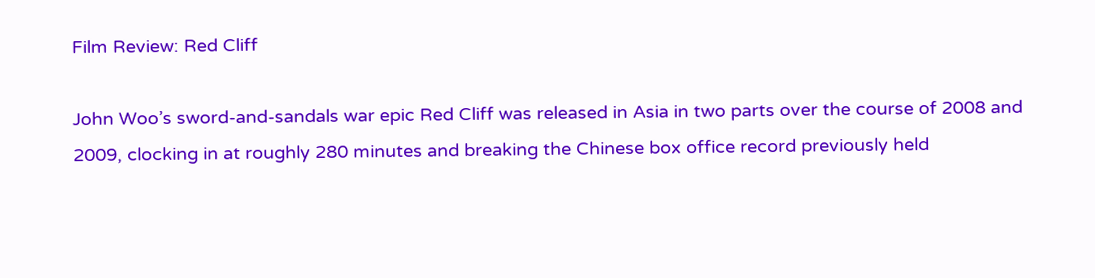Film Review: Red Cliff

John Woo’s sword-and-sandals war epic Red Cliff was released in Asia in two parts over the course of 2008 and 2009, clocking in at roughly 280 minutes and breaking the Chinese box office record previously held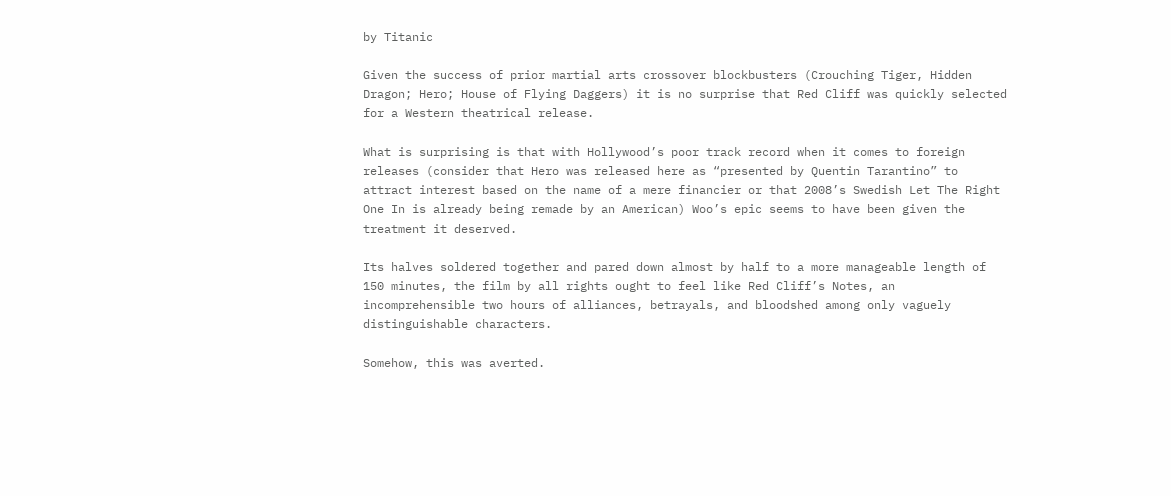by Titanic

Given the success of prior martial arts crossover blockbusters (Crouching Tiger, Hidden Dragon; Hero; House of Flying Daggers) it is no surprise that Red Cliff was quickly selected for a Western theatrical release.

What is surprising is that with Hollywood’s poor track record when it comes to foreign releases (consider that Hero was released here as “presented by Quentin Tarantino” to attract interest based on the name of a mere financier or that 2008’s Swedish Let The Right One In is already being remade by an American) Woo’s epic seems to have been given the treatment it deserved.

Its halves soldered together and pared down almost by half to a more manageable length of 150 minutes, the film by all rights ought to feel like Red Cliff’s Notes, an incomprehensible two hours of alliances, betrayals, and bloodshed among only vaguely distinguishable characters.

Somehow, this was averted.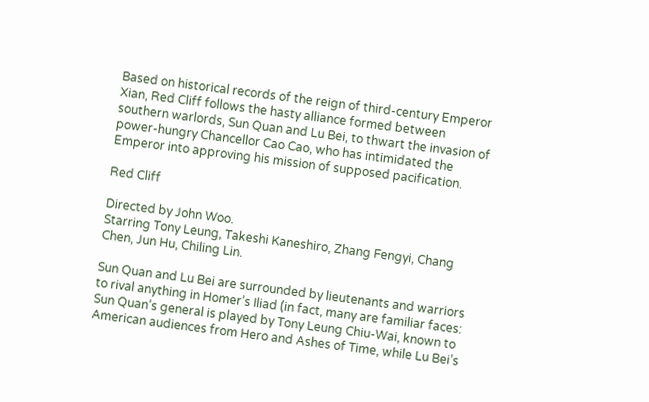Based on historical records of the reign of third-century Emperor Xian, Red Cliff follows the hasty alliance formed between southern warlords, Sun Quan and Lu Bei, to thwart the invasion of power-hungry Chancellor Cao Cao, who has intimidated the Emperor into approving his mission of supposed pacification.

Red Cliff

Directed by John Woo.
Starring Tony Leung, Takeshi Kaneshiro, Zhang Fengyi, Chang Chen, Jun Hu, Chiling Lin.

Sun Quan and Lu Bei are surrounded by lieutenants and warriors to rival anything in Homer’s Iliad (in fact, many are familiar faces: Sun Quan’s general is played by Tony Leung Chiu-Wai, known to American audiences from Hero and Ashes of Time, while Lu Bei’s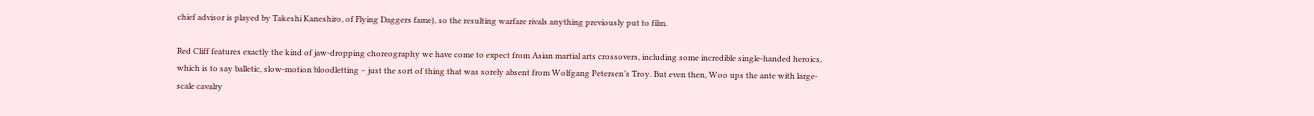chief advisor is played by Takeshi Kaneshiro, of Flying Daggers fame), so the resulting warfare rivals anything previously put to film.

Red Cliff features exactly the kind of jaw-dropping choreography we have come to expect from Asian martial arts crossovers, including some incredible single-handed heroics, which is to say balletic, slow-motion bloodletting – just the sort of thing that was sorely absent from Wolfgang Petersen’s Troy. But even then, Woo ups the ante with large-scale cavalry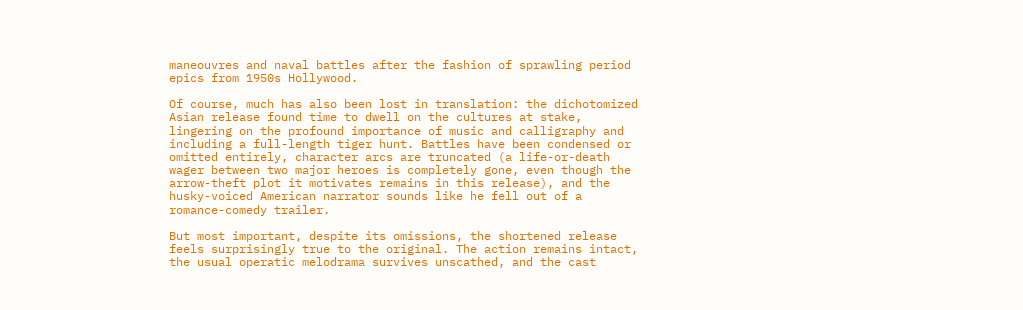maneouvres and naval battles after the fashion of sprawling period epics from 1950s Hollywood.

Of course, much has also been lost in translation: the dichotomized Asian release found time to dwell on the cultures at stake, lingering on the profound importance of music and calligraphy and including a full-length tiger hunt. Battles have been condensed or omitted entirely, character arcs are truncated (a life-or-death wager between two major heroes is completely gone, even though the arrow-theft plot it motivates remains in this release), and the husky-voiced American narrator sounds like he fell out of a romance-comedy trailer.

But most important, despite its omissions, the shortened release feels surprisingly true to the original. The action remains intact, the usual operatic melodrama survives unscathed, and the cast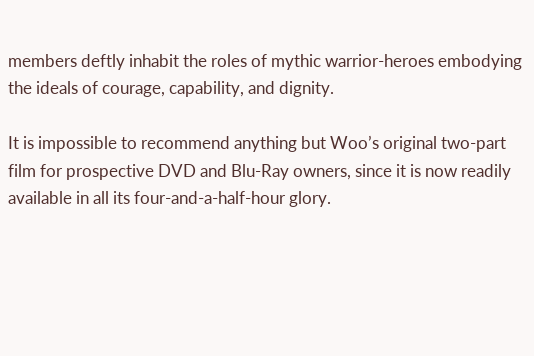members deftly inhabit the roles of mythic warrior-heroes embodying the ideals of courage, capability, and dignity.

It is impossible to recommend anything but Woo’s original two-part film for prospective DVD and Blu-Ray owners, since it is now readily available in all its four-and-a-half-hour glory.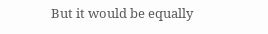But it would be equally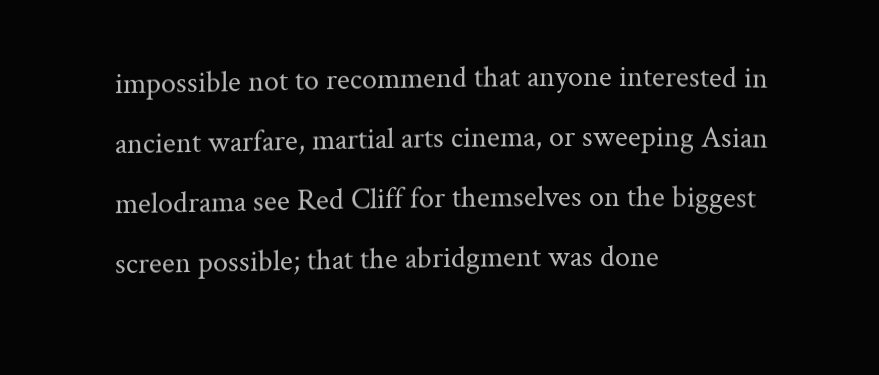impossible not to recommend that anyone interested in ancient warfare, martial arts cinema, or sweeping Asian melodrama see Red Cliff for themselves on the biggest screen possible; that the abridgment was done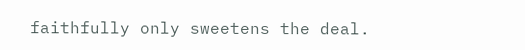faithfully only sweetens the deal.